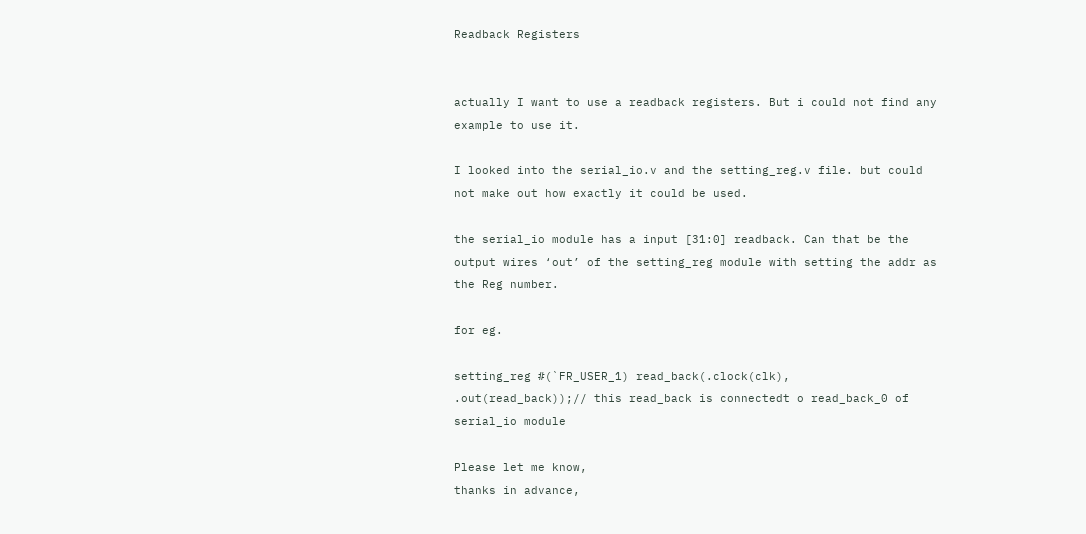Readback Registers


actually I want to use a readback registers. But i could not find any
example to use it.

I looked into the serial_io.v and the setting_reg.v file. but could
not make out how exactly it could be used.

the serial_io module has a input [31:0] readback. Can that be the
output wires ‘out’ of the setting_reg module with setting the addr as
the Reg number.

for eg.

setting_reg #(`FR_USER_1) read_back(.clock(clk),
.out(read_back));// this read_back is connectedt o read_back_0 of
serial_io module

Please let me know,
thanks in advance,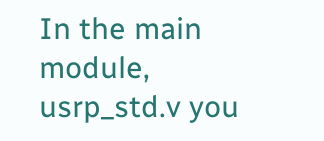In the main module, usrp_std.v you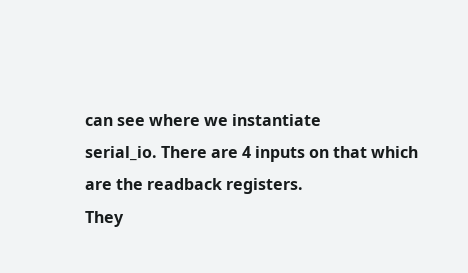can see where we instantiate
serial_io. There are 4 inputs on that which are the readback registers.
They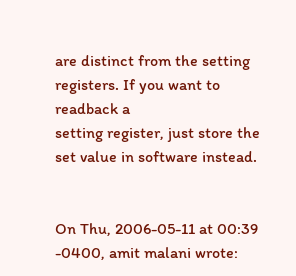are distinct from the setting registers. If you want to readback a
setting register, just store the set value in software instead.


On Thu, 2006-05-11 at 00:39 -0400, amit malani wrote: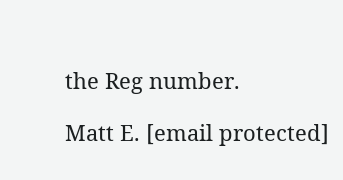the Reg number.

Matt E. [email protected]